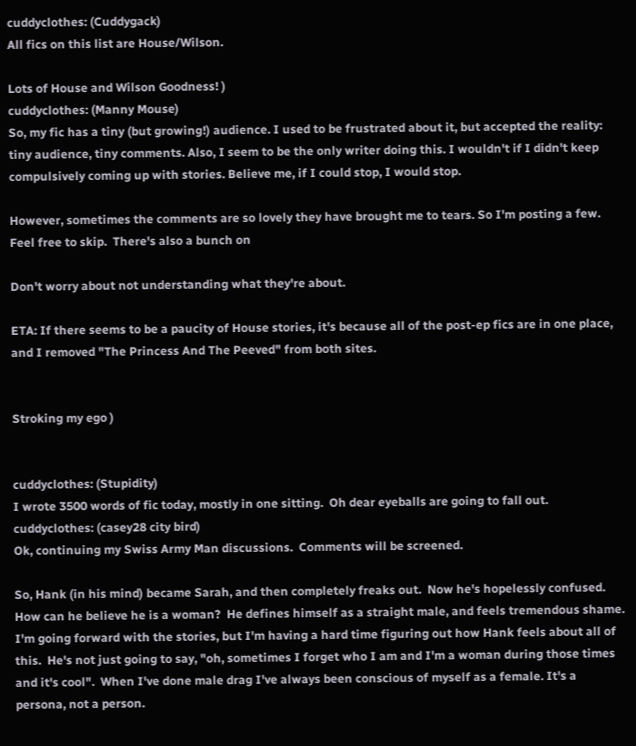cuddyclothes: (Cuddygack)
All fics on this list are House/Wilson.

Lots of House and Wilson Goodness! )
cuddyclothes: (Manny Mouse)
So, my fic has a tiny (but growing!) audience. I used to be frustrated about it, but accepted the reality: tiny audience, tiny comments. Also, I seem to be the only writer doing this. I wouldn't if I didn't keep compulsively coming up with stories. Believe me, if I could stop, I would stop.

However, sometimes the comments are so lovely they have brought me to tears. So I'm posting a few. Feel free to skip.  There's also a bunch on

Don't worry about not understanding what they're about.

ETA: If there seems to be a paucity of House stories, it's because all of the post-ep fics are in one place, and I removed "The Princess And The Peeved" from both sites.


Stroking my ego )


cuddyclothes: (Stupidity)
I wrote 3500 words of fic today, mostly in one sitting.  Oh dear eyeballs are going to fall out.
cuddyclothes: (casey28 city bird)
Ok, continuing my Swiss Army Man discussions.  Comments will be screened.

So, Hank (in his mind) became Sarah, and then completely freaks out.  Now he's hopelessly confused. How can he believe he is a woman?  He defines himself as a straight male, and feels tremendous shame.  I'm going forward with the stories, but I'm having a hard time figuring out how Hank feels about all of this.  He's not just going to say, "oh, sometimes I forget who I am and I'm a woman during those times and it's cool".  When I've done male drag I've always been conscious of myself as a female. It's a persona, not a person.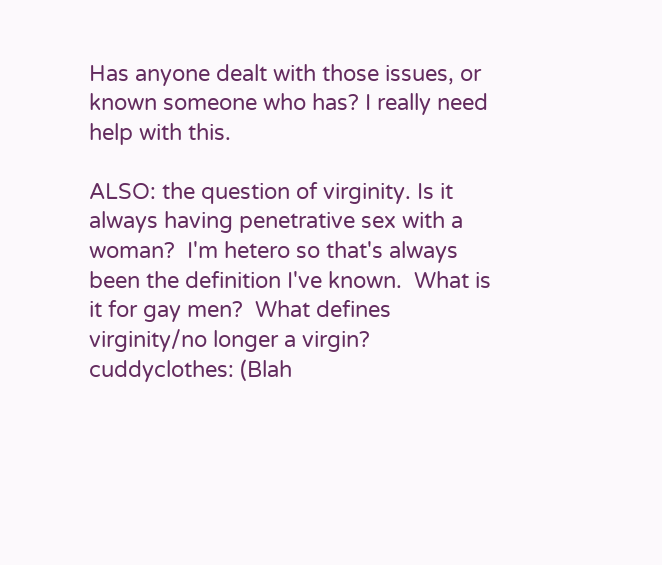Has anyone dealt with those issues, or known someone who has? I really need help with this.

ALSO: the question of virginity. Is it always having penetrative sex with a woman?  I'm hetero so that's always been the definition I've known.  What is it for gay men?  What defines virginity/no longer a virgin?
cuddyclothes: (Blah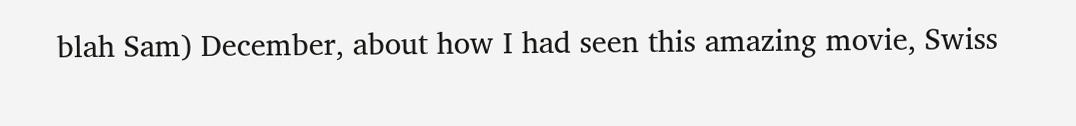blah Sam) December, about how I had seen this amazing movie, Swiss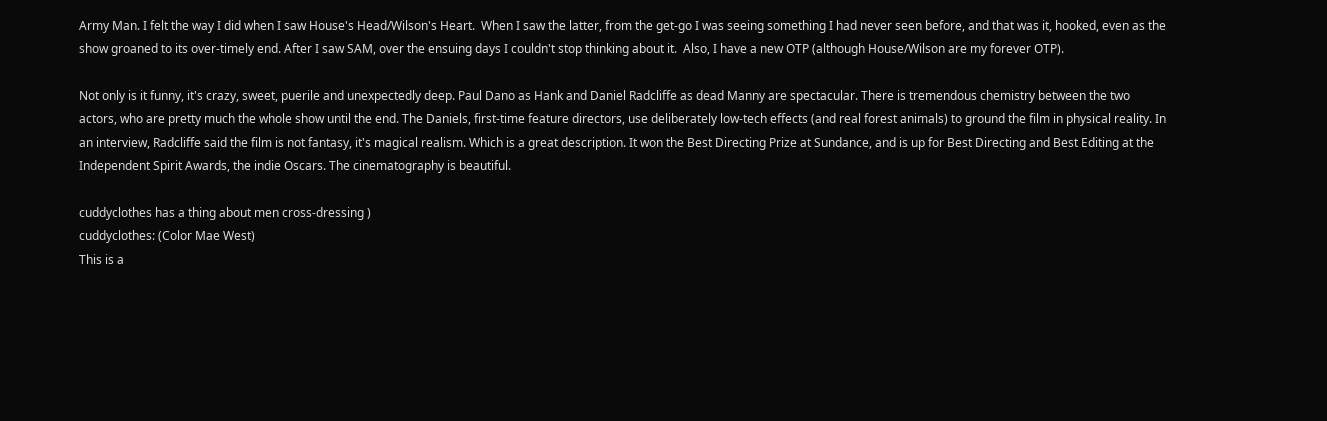Army Man. I felt the way I did when I saw House's Head/Wilson's Heart.  When I saw the latter, from the get-go I was seeing something I had never seen before, and that was it, hooked, even as the show groaned to its over-timely end. After I saw SAM, over the ensuing days I couldn't stop thinking about it.  Also, I have a new OTP (although House/Wilson are my forever OTP).

Not only is it funny, it's crazy, sweet, puerile and unexpectedly deep. Paul Dano as Hank and Daniel Radcliffe as dead Manny are spectacular. There is tremendous chemistry between the two actors, who are pretty much the whole show until the end. The Daniels, first-time feature directors, use deliberately low-tech effects (and real forest animals) to ground the film in physical reality. In an interview, Radcliffe said the film is not fantasy, it's magical realism. Which is a great description. It won the Best Directing Prize at Sundance, and is up for Best Directing and Best Editing at the Independent Spirit Awards, the indie Oscars. The cinematography is beautiful.

cuddyclothes has a thing about men cross-dressing )
cuddyclothes: (Color Mae West)
This is a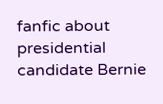fanfic about presidential candidate Bernie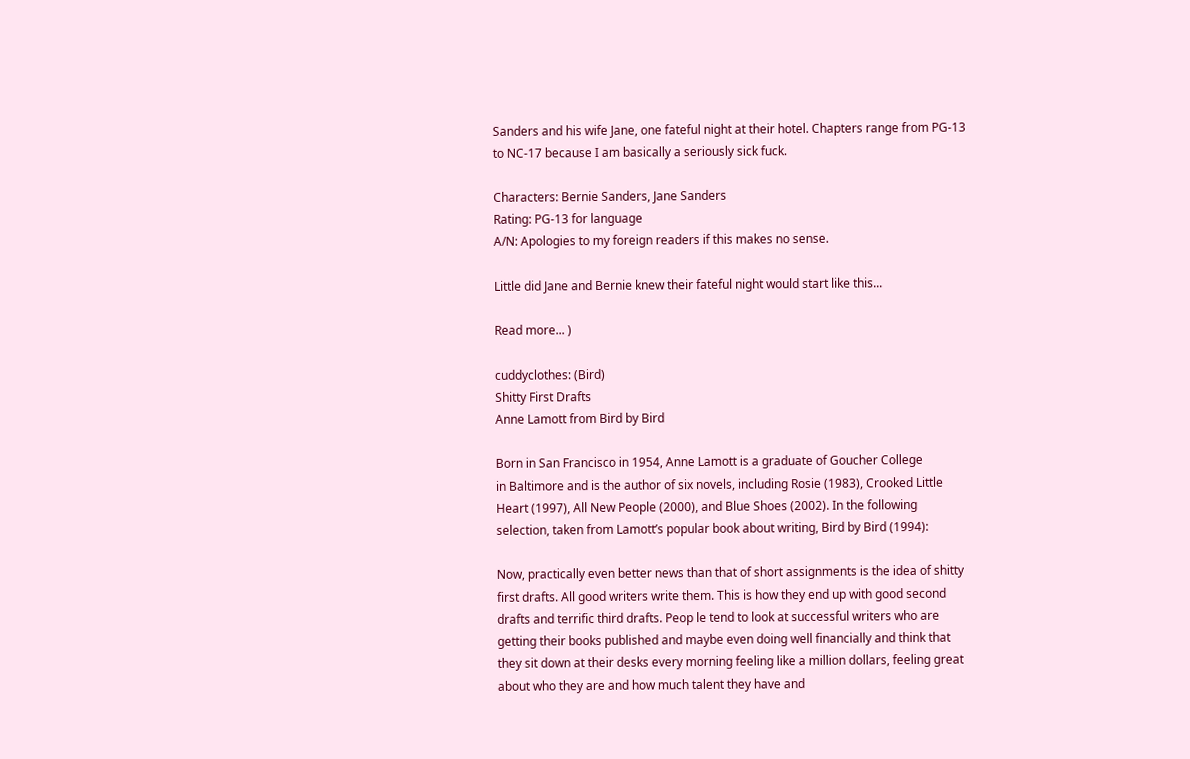Sanders and his wife Jane, one fateful night at their hotel. Chapters range from PG-13 to NC-17 because I am basically a seriously sick fuck.

Characters: Bernie Sanders, Jane Sanders
Rating: PG-13 for language
A/N: Apologies to my foreign readers if this makes no sense.

Little did Jane and Bernie knew their fateful night would start like this...

Read more... )

cuddyclothes: (Bird)
Shitty First Drafts
Anne Lamott from Bird by Bird

Born in San Francisco in 1954, Anne Lamott is a graduate of Goucher College
in Baltimore and is the author of six novels, including Rosie (1983), Crooked Little Heart (1997), All New People (2000), and Blue Shoes (2002). In the following selection, taken from Lamott’s popular book about writing, Bird by Bird (1994):

Now, practically even better news than that of short assignments is the idea of shitty first drafts. All good writers write them. This is how they end up with good second drafts and terrific third drafts. Peop le tend to look at successful writers who are getting their books published and maybe even doing well financially and think that they sit down at their desks every morning feeling like a million dollars, feeling great about who they are and how much talent they have and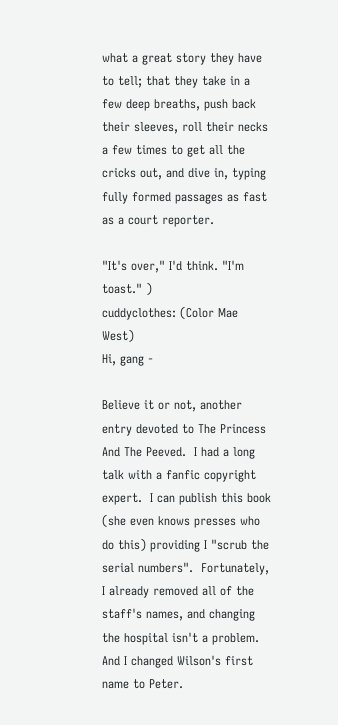what a great story they have to tell; that they take in a few deep breaths, push back their sleeves, roll their necks a few times to get all the cricks out, and dive in, typing fully formed passages as fast as a court reporter.

"It's over," I'd think. "I'm toast." )
cuddyclothes: (Color Mae West)
Hi, gang -

Believe it or not, another entry devoted to The Princess And The Peeved.  I had a long talk with a fanfic copyright expert.  I can publish this book (she even knows presses who do this) providing I "scrub the serial numbers".  Fortunately, I already removed all of the staff's names, and changing the hospital isn't a problem.  And I changed Wilson's first name to Peter.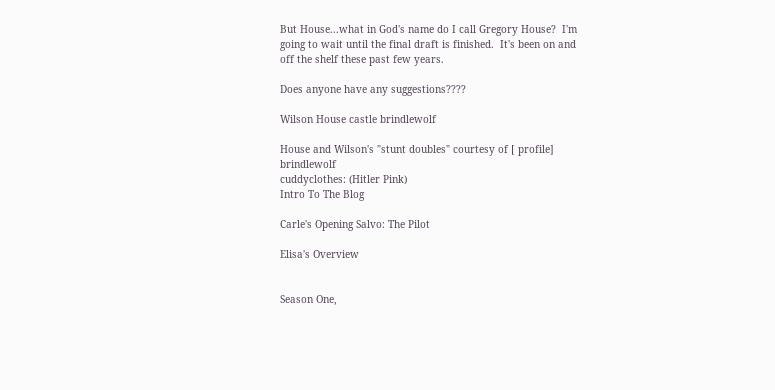But House...what in God's name do I call Gregory House?  I'm going to wait until the final draft is finished.  It's been on and off the shelf these past few years.

Does anyone have any suggestions????

Wilson House castle brindlewolf

House and Wilson's "stunt doubles" courtesy of [ profile] brindlewolf
cuddyclothes: (Hitler Pink)
Intro To The Blog

Carle's Opening Salvo: The Pilot

Elisa's Overview


Season One,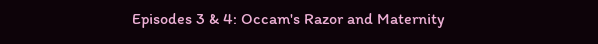Episodes 3 & 4: Occam's Razor and Maternity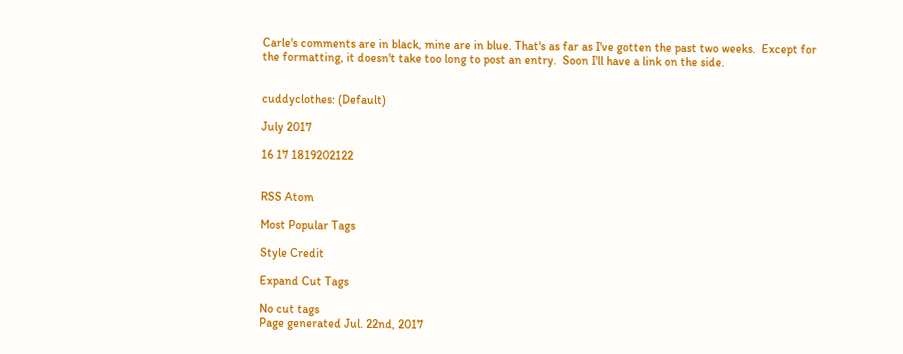Carle's comments are in black, mine are in blue. That's as far as I've gotten the past two weeks.  Except for the formatting, it doesn't take too long to post an entry.  Soon I'll have a link on the side.


cuddyclothes: (Default)

July 2017

16 17 1819202122


RSS Atom

Most Popular Tags

Style Credit

Expand Cut Tags

No cut tags
Page generated Jul. 22nd, 2017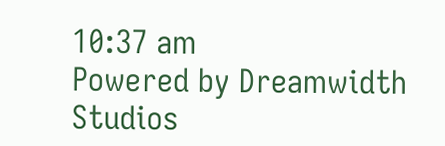10:37 am
Powered by Dreamwidth Studios